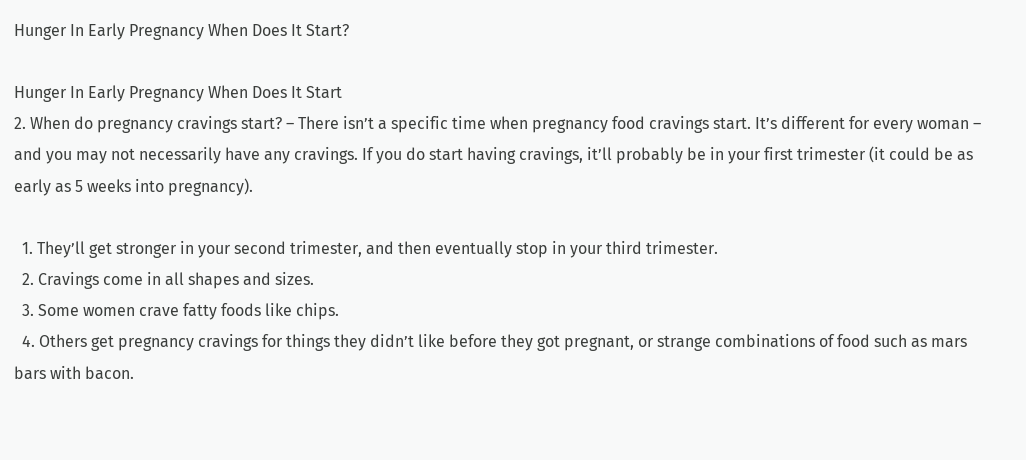Hunger In Early Pregnancy When Does It Start?

Hunger In Early Pregnancy When Does It Start
2. When do pregnancy cravings start? – There isn’t a specific time when pregnancy food cravings start. It’s different for every woman – and you may not necessarily have any cravings. If you do start having cravings, it’ll probably be in your first trimester (it could be as early as 5 weeks into pregnancy).

  1. They’ll get stronger in your second trimester, and then eventually stop in your third trimester.
  2. Cravings come in all shapes and sizes.
  3. Some women crave fatty foods like chips.
  4. Others get pregnancy cravings for things they didn’t like before they got pregnant, or strange combinations of food such as mars bars with bacon.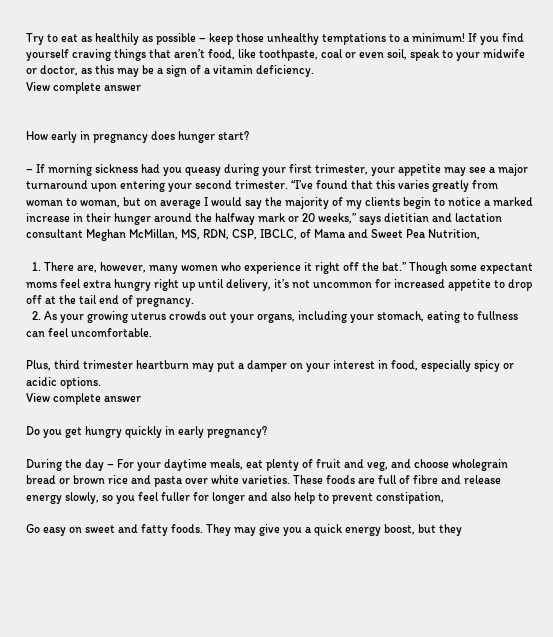Try to eat as healthily as possible – keep those unhealthy temptations to a minimum! If you find yourself craving things that aren’t food, like toothpaste, coal or even soil, speak to your midwife or doctor, as this may be a sign of a vitamin deficiency.
View complete answer


How early in pregnancy does hunger start?

– If morning sickness had you queasy during your first trimester, your appetite may see a major turnaround upon entering your second trimester. “I’ve found that this varies greatly from woman to woman, but on average I would say the majority of my clients begin to notice a marked increase in their hunger around the halfway mark or 20 weeks,” says dietitian and lactation consultant Meghan McMillan, MS, RDN, CSP, IBCLC, of Mama and Sweet Pea Nutrition,

  1. There are, however, many women who experience it right off the bat.” Though some expectant moms feel extra hungry right up until delivery, it’s not uncommon for increased appetite to drop off at the tail end of pregnancy.
  2. As your growing uterus crowds out your organs, including your stomach, eating to fullness can feel uncomfortable.

Plus, third trimester heartburn may put a damper on your interest in food, especially spicy or acidic options.
View complete answer

Do you get hungry quickly in early pregnancy?

During the day – For your daytime meals, eat plenty of fruit and veg, and choose wholegrain bread or brown rice and pasta over white varieties. These foods are full of fibre and release energy slowly, so you feel fuller for longer and also help to prevent constipation,

Go easy on sweet and fatty foods. They may give you a quick energy boost, but they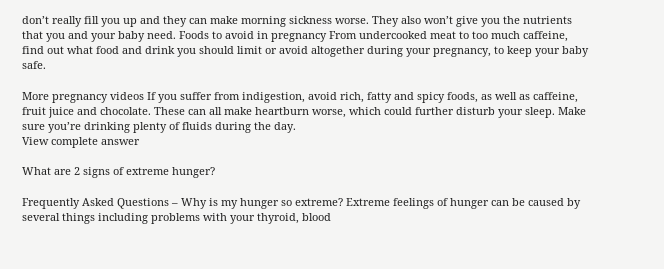don’t really fill you up and they can make morning sickness worse. They also won’t give you the nutrients that you and your baby need. Foods to avoid in pregnancy From undercooked meat to too much caffeine, find out what food and drink you should limit or avoid altogether during your pregnancy, to keep your baby safe.

More pregnancy videos If you suffer from indigestion, avoid rich, fatty and spicy foods, as well as caffeine, fruit juice and chocolate. These can all make heartburn worse, which could further disturb your sleep. Make sure you’re drinking plenty of fluids during the day.
View complete answer

What are 2 signs of extreme hunger?

Frequently Asked Questions – Why is my hunger so extreme? Extreme feelings of hunger can be caused by several things including problems with your thyroid, blood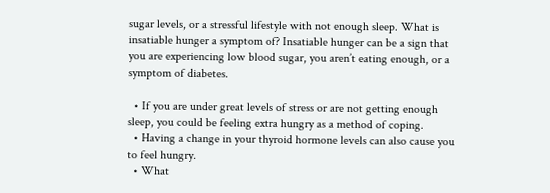sugar levels, or a stressful lifestyle with not enough sleep. What is insatiable hunger a symptom of? Insatiable hunger can be a sign that you are experiencing low blood sugar, you aren’t eating enough, or a symptom of diabetes.

  • If you are under great levels of stress or are not getting enough sleep, you could be feeling extra hungry as a method of coping.
  • Having a change in your thyroid hormone levels can also cause you to feel hungry.
  • What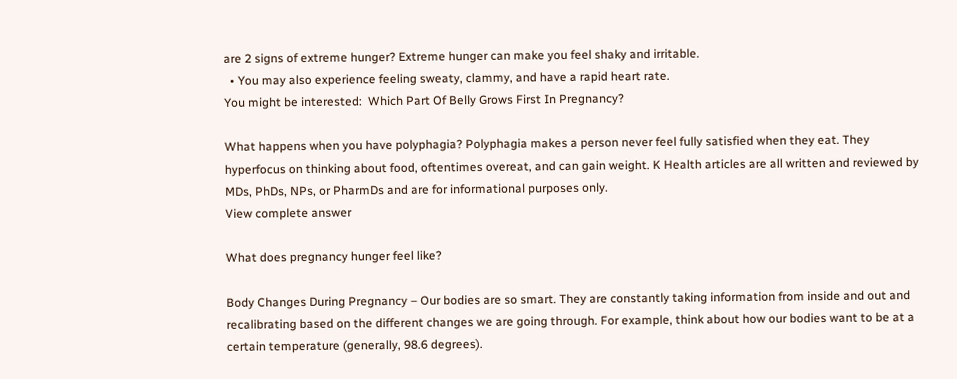are 2 signs of extreme hunger? Extreme hunger can make you feel shaky and irritable.
  • You may also experience feeling sweaty, clammy, and have a rapid heart rate.
You might be interested:  Which Part Of Belly Grows First In Pregnancy?

What happens when you have polyphagia? Polyphagia makes a person never feel fully satisfied when they eat. They hyperfocus on thinking about food, oftentimes overeat, and can gain weight. K Health articles are all written and reviewed by MDs, PhDs, NPs, or PharmDs and are for informational purposes only.
View complete answer

What does pregnancy hunger feel like?

Body Changes During Pregnancy – Our bodies are so smart. They are constantly taking information from inside and out and recalibrating based on the different changes we are going through. For example, think about how our bodies want to be at a certain temperature (generally, 98.6 degrees).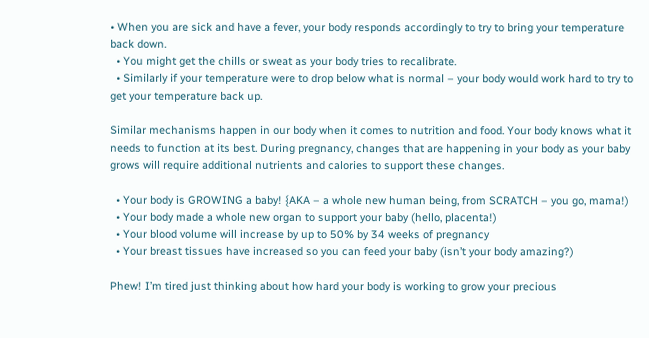• When you are sick and have a fever, your body responds accordingly to try to bring your temperature back down.
  • You might get the chills or sweat as your body tries to recalibrate.
  • Similarly if your temperature were to drop below what is normal – your body would work hard to try to get your temperature back up.

Similar mechanisms happen in our body when it comes to nutrition and food. Your body knows what it needs to function at its best. During pregnancy, changes that are happening in your body as your baby grows will require additional nutrients and calories to support these changes.

  • Your body is GROWING a baby! {AKA – a whole new human being, from SCRATCH – you go, mama!)
  • Your body made a whole new organ to support your baby (hello, placenta!)
  • Your blood volume will increase by up to 50% by 34 weeks of pregnancy
  • Your breast tissues have increased so you can feed your baby (isn’t your body amazing?)

Phew! I’m tired just thinking about how hard your body is working to grow your precious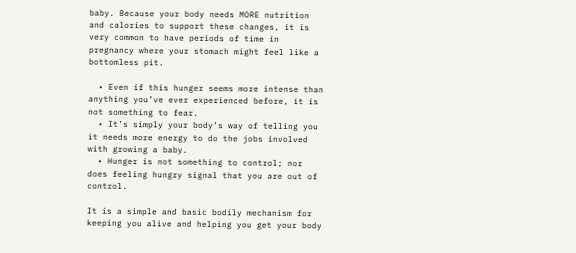baby. Because your body needs MORE nutrition and calories to support these changes, it is very common to have periods of time in pregnancy where your stomach might feel like a bottomless pit.

  • Even if this hunger seems more intense than anything you’ve ever experienced before, it is not something to fear.
  • It’s simply your body’s way of telling you it needs more energy to do the jobs involved with growing a baby.
  • Hunger is not something to control; nor does feeling hungry signal that you are out of control.

It is a simple and basic bodily mechanism for keeping you alive and helping you get your body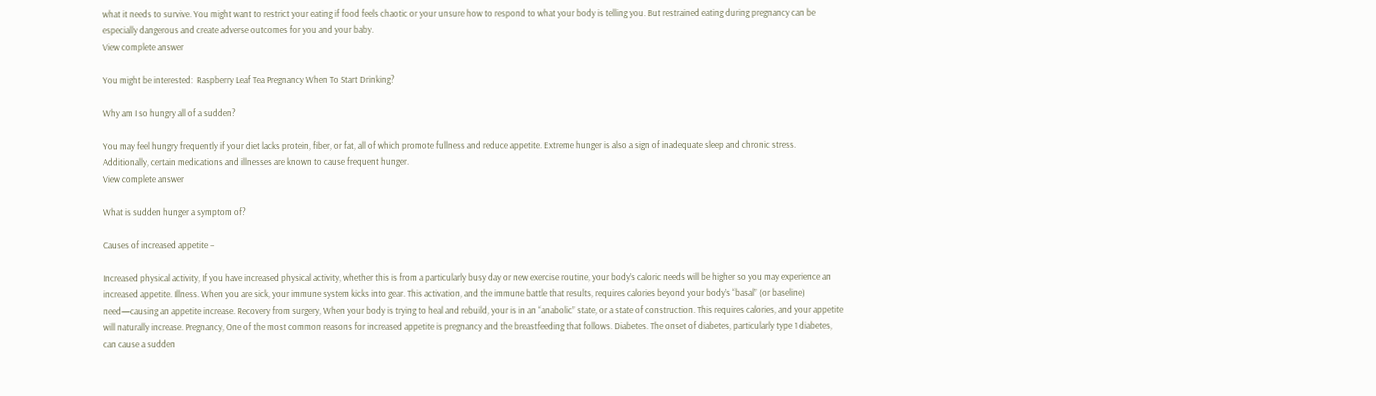what it needs to survive. You might want to restrict your eating if food feels chaotic or your unsure how to respond to what your body is telling you. But restrained eating during pregnancy can be especially dangerous and create adverse outcomes for you and your baby.
View complete answer

You might be interested:  Raspberry Leaf Tea Pregnancy When To Start Drinking?

Why am I so hungry all of a sudden?

You may feel hungry frequently if your diet lacks protein, fiber, or fat, all of which promote fullness and reduce appetite. Extreme hunger is also a sign of inadequate sleep and chronic stress. Additionally, certain medications and illnesses are known to cause frequent hunger.
View complete answer

What is sudden hunger a symptom of?

Causes of increased appetite –

Increased physical activity, If you have increased physical activity, whether this is from a particularly busy day or new exercise routine, your body’s caloric needs will be higher so you may experience an increased appetite. Illness. When you are sick, your immune system kicks into gear. This activation, and the immune battle that results, requires calories beyond your body’s “basal” (or baseline) need—causing an appetite increase. Recovery from surgery, When your body is trying to heal and rebuild, your is in an “anabolic” state, or a state of construction. This requires calories, and your appetite will naturally increase. Pregnancy, One of the most common reasons for increased appetite is pregnancy and the breastfeeding that follows. Diabetes. The onset of diabetes, particularly type 1 diabetes, can cause a sudden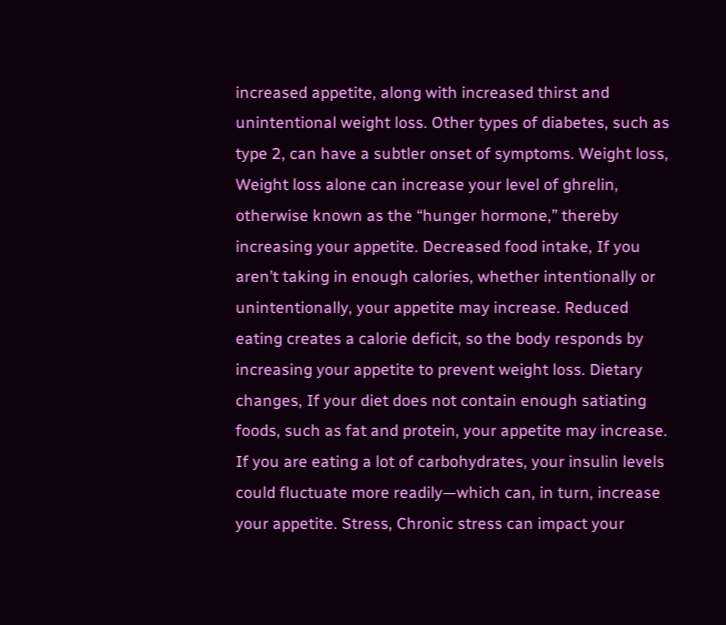increased appetite, along with increased thirst and unintentional weight loss. Other types of diabetes, such as type 2, can have a subtler onset of symptoms. Weight loss, Weight loss alone can increase your level of ghrelin, otherwise known as the “hunger hormone,” thereby increasing your appetite. Decreased food intake, If you aren’t taking in enough calories, whether intentionally or unintentionally, your appetite may increase. Reduced eating creates a calorie deficit, so the body responds by increasing your appetite to prevent weight loss. Dietary changes, If your diet does not contain enough satiating foods, such as fat and protein, your appetite may increase. If you are eating a lot of carbohydrates, your insulin levels could fluctuate more readily—which can, in turn, increase your appetite. Stress, Chronic stress can impact your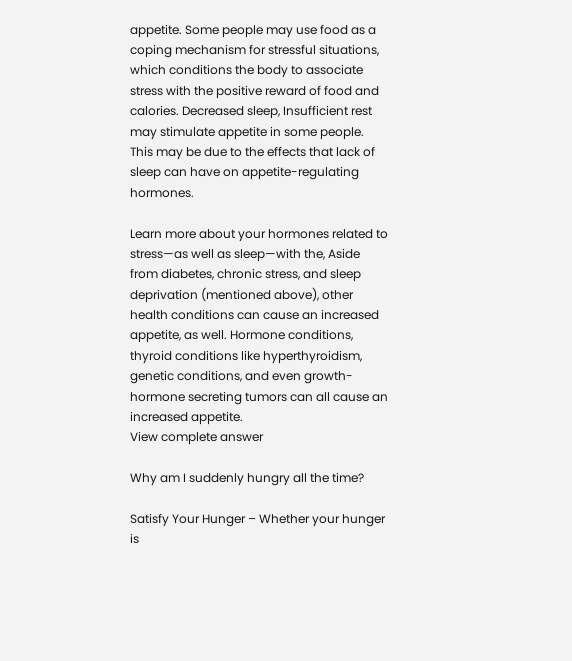appetite. Some people may use food as a coping mechanism for stressful situations, which conditions the body to associate stress with the positive reward of food and calories. Decreased sleep, Insufficient rest may stimulate appetite in some people. This may be due to the effects that lack of sleep can have on appetite-regulating hormones.

Learn more about your hormones related to stress—as well as sleep—with the, Aside from diabetes, chronic stress, and sleep deprivation (mentioned above), other health conditions can cause an increased appetite, as well. Hormone conditions, thyroid conditions like hyperthyroidism, genetic conditions, and even growth-hormone secreting tumors can all cause an increased appetite.
View complete answer

Why am I suddenly hungry all the time?

Satisfy Your Hunger – Whether your hunger is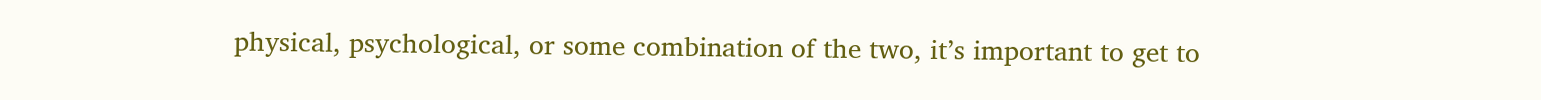physical, psychological, or some combination of the two, it’s important to get to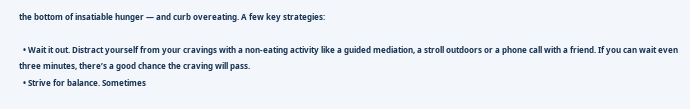the bottom of insatiable hunger — and curb overeating. A few key strategies:

  • Wait it out. Distract yourself from your cravings with a non-eating activity like a guided mediation, a stroll outdoors or a phone call with a friend. If you can wait even three minutes, there’s a good chance the craving will pass.
  • Strive for balance. Sometimes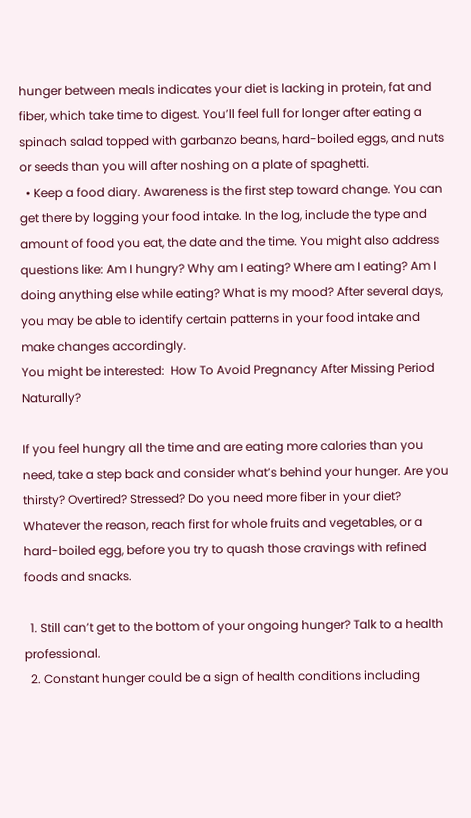hunger between meals indicates your diet is lacking in protein, fat and fiber, which take time to digest. You’ll feel full for longer after eating a spinach salad topped with garbanzo beans, hard-boiled eggs, and nuts or seeds than you will after noshing on a plate of spaghetti.
  • Keep a food diary. Awareness is the first step toward change. You can get there by logging your food intake. In the log, include the type and amount of food you eat, the date and the time. You might also address questions like: Am I hungry? Why am I eating? Where am I eating? Am I doing anything else while eating? What is my mood? After several days, you may be able to identify certain patterns in your food intake and make changes accordingly.
You might be interested:  How To Avoid Pregnancy After Missing Period Naturally?

If you feel hungry all the time and are eating more calories than you need, take a step back and consider what’s behind your hunger. Are you thirsty? Overtired? Stressed? Do you need more fiber in your diet? Whatever the reason, reach first for whole fruits and vegetables, or a hard-boiled egg, before you try to quash those cravings with refined foods and snacks.

  1. Still can’t get to the bottom of your ongoing hunger? Talk to a health professional.
  2. Constant hunger could be a sign of health conditions including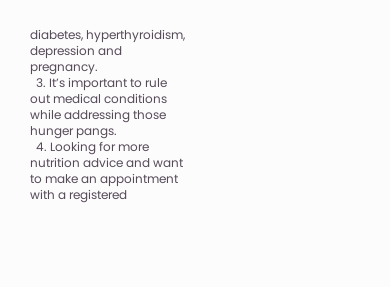diabetes, hyperthyroidism, depression and pregnancy.
  3. It’s important to rule out medical conditions while addressing those hunger pangs.
  4. Looking for more nutrition advice and want to make an appointment with a registered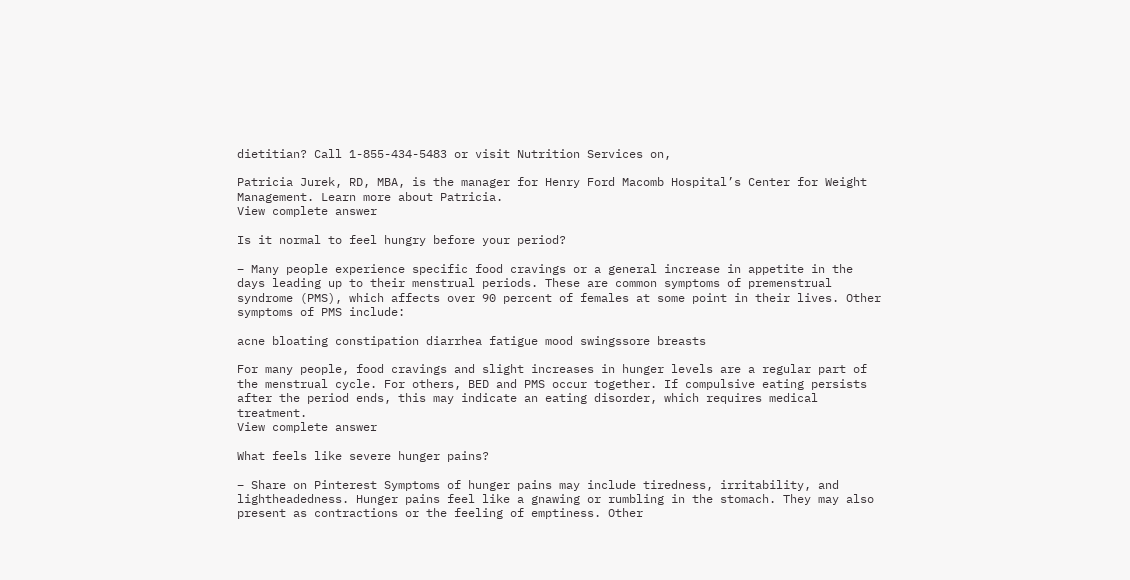dietitian? Call 1-855-434-5483 or visit Nutrition Services on,

Patricia Jurek, RD, MBA, is the manager for Henry Ford Macomb Hospital’s Center for Weight Management. Learn more about Patricia.
View complete answer

Is it normal to feel hungry before your period?

– Many people experience specific food cravings or a general increase in appetite in the days leading up to their menstrual periods. These are common symptoms of premenstrual syndrome (PMS), which affects over 90 percent of females at some point in their lives. Other symptoms of PMS include:

acne bloating constipation diarrhea fatigue mood swingssore breasts

For many people, food cravings and slight increases in hunger levels are a regular part of the menstrual cycle. For others, BED and PMS occur together. If compulsive eating persists after the period ends, this may indicate an eating disorder, which requires medical treatment.
View complete answer

What feels like severe hunger pains?

– Share on Pinterest Symptoms of hunger pains may include tiredness, irritability, and lightheadedness. Hunger pains feel like a gnawing or rumbling in the stomach. They may also present as contractions or the feeling of emptiness. Other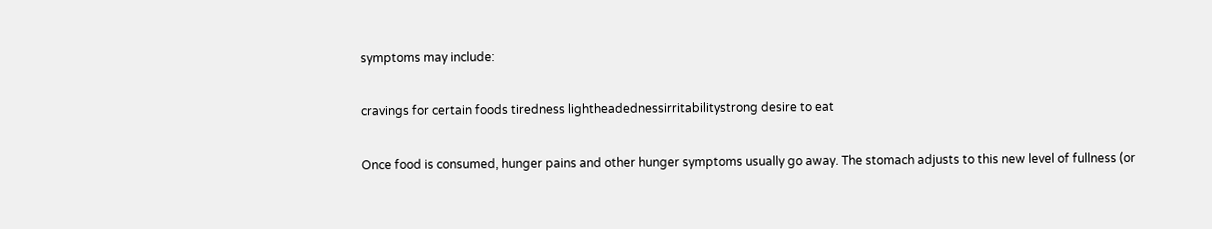symptoms may include:

cravings for certain foods tiredness lightheadednessirritabilitystrong desire to eat

Once food is consumed, hunger pains and other hunger symptoms usually go away. The stomach adjusts to this new level of fullness (or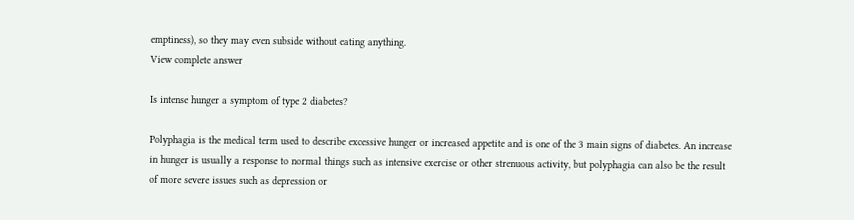emptiness), so they may even subside without eating anything.
View complete answer

Is intense hunger a symptom of type 2 diabetes?

Polyphagia is the medical term used to describe excessive hunger or increased appetite and is one of the 3 main signs of diabetes. An increase in hunger is usually a response to normal things such as intensive exercise or other strenuous activity, but polyphagia can also be the result of more severe issues such as depression or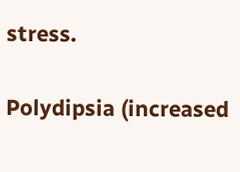stress.

Polydipsia (increased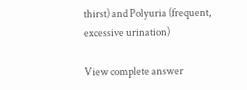thirst) and Polyuria (frequent, excessive urination)

View complete answer